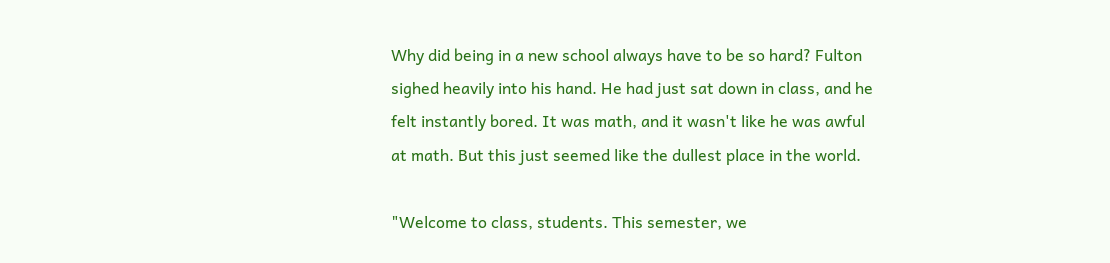Why did being in a new school always have to be so hard? Fulton sighed heavily into his hand. He had just sat down in class, and he felt instantly bored. It was math, and it wasn't like he was awful at math. But this just seemed like the dullest place in the world.

"Welcome to class, students. This semester, we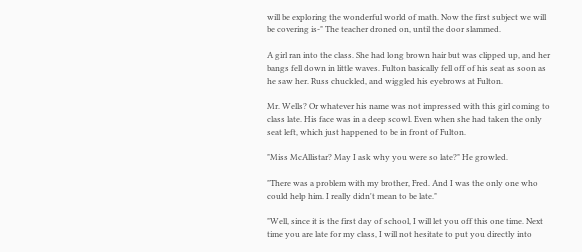will be exploring the wonderful world of math. Now the first subject we will be covering is-" The teacher droned on, until the door slammed.

A girl ran into the class. She had long brown hair but was clipped up, and her bangs fell down in little waves. Fulton basically fell off of his seat as soon as he saw her. Russ chuckled, and wiggled his eyebrows at Fulton.

Mr. Wells? Or whatever his name was not impressed with this girl coming to class late. His face was in a deep scowl. Even when she had taken the only seat left, which just happened to be in front of Fulton.

"Miss McAllistar? May I ask why you were so late?" He growled.

"There was a problem with my brother, Fred. And I was the only one who could help him. I really didn't mean to be late."

"Well, since it is the first day of school, I will let you off this one time. Next time you are late for my class, I will not hesitate to put you directly into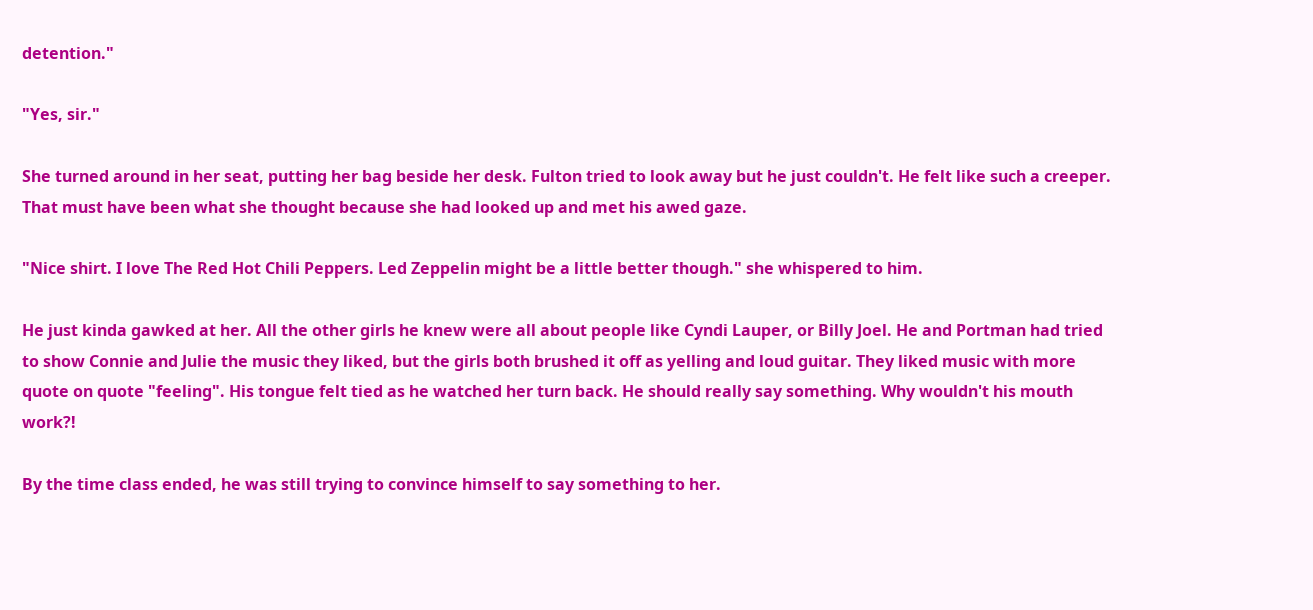detention."

"Yes, sir."

She turned around in her seat, putting her bag beside her desk. Fulton tried to look away but he just couldn't. He felt like such a creeper. That must have been what she thought because she had looked up and met his awed gaze.

"Nice shirt. I love The Red Hot Chili Peppers. Led Zeppelin might be a little better though." she whispered to him.

He just kinda gawked at her. All the other girls he knew were all about people like Cyndi Lauper, or Billy Joel. He and Portman had tried to show Connie and Julie the music they liked, but the girls both brushed it off as yelling and loud guitar. They liked music with more quote on quote "feeling". His tongue felt tied as he watched her turn back. He should really say something. Why wouldn't his mouth work?!

By the time class ended, he was still trying to convince himself to say something to her.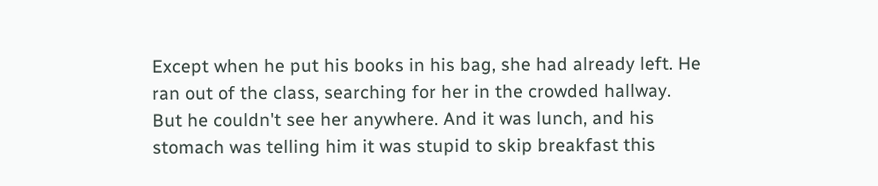Except when he put his books in his bag, she had already left. He ran out of the class, searching for her in the crowded hallway. But he couldn't see her anywhere. And it was lunch, and his stomach was telling him it was stupid to skip breakfast this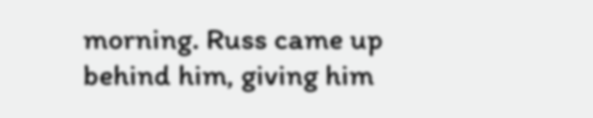morning. Russ came up behind him, giving him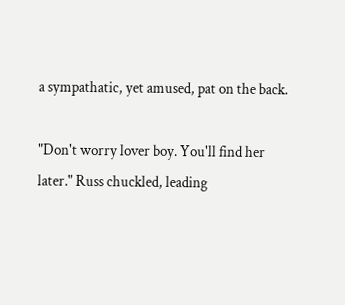a sympathatic, yet amused, pat on the back.

"Don't worry lover boy. You'll find her later." Russ chuckled, leading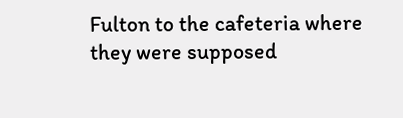Fulton to the cafeteria where they were supposed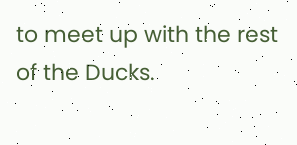to meet up with the rest of the Ducks.